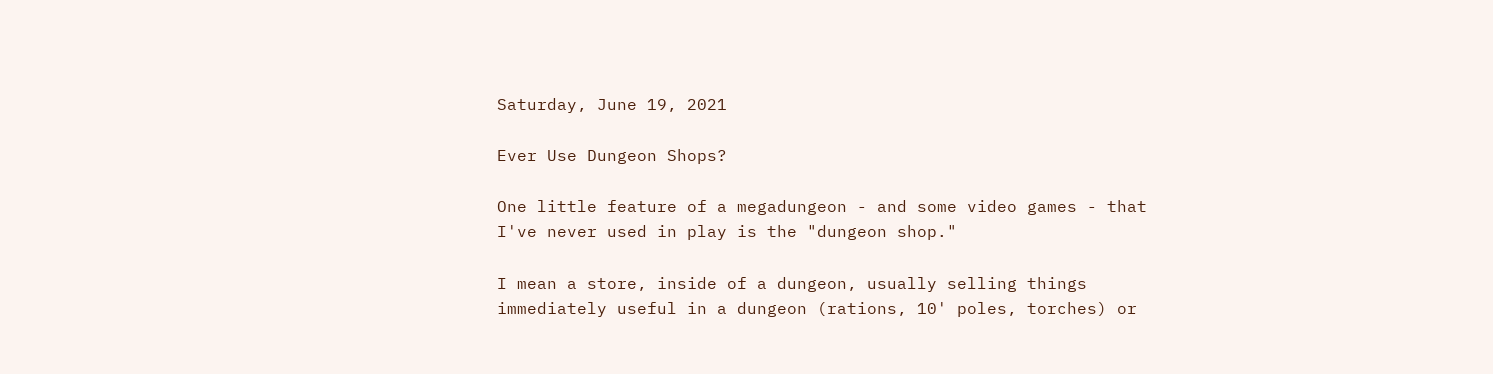Saturday, June 19, 2021

Ever Use Dungeon Shops?

One little feature of a megadungeon - and some video games - that I've never used in play is the "dungeon shop."

I mean a store, inside of a dungeon, usually selling things immediately useful in a dungeon (rations, 10' poles, torches) or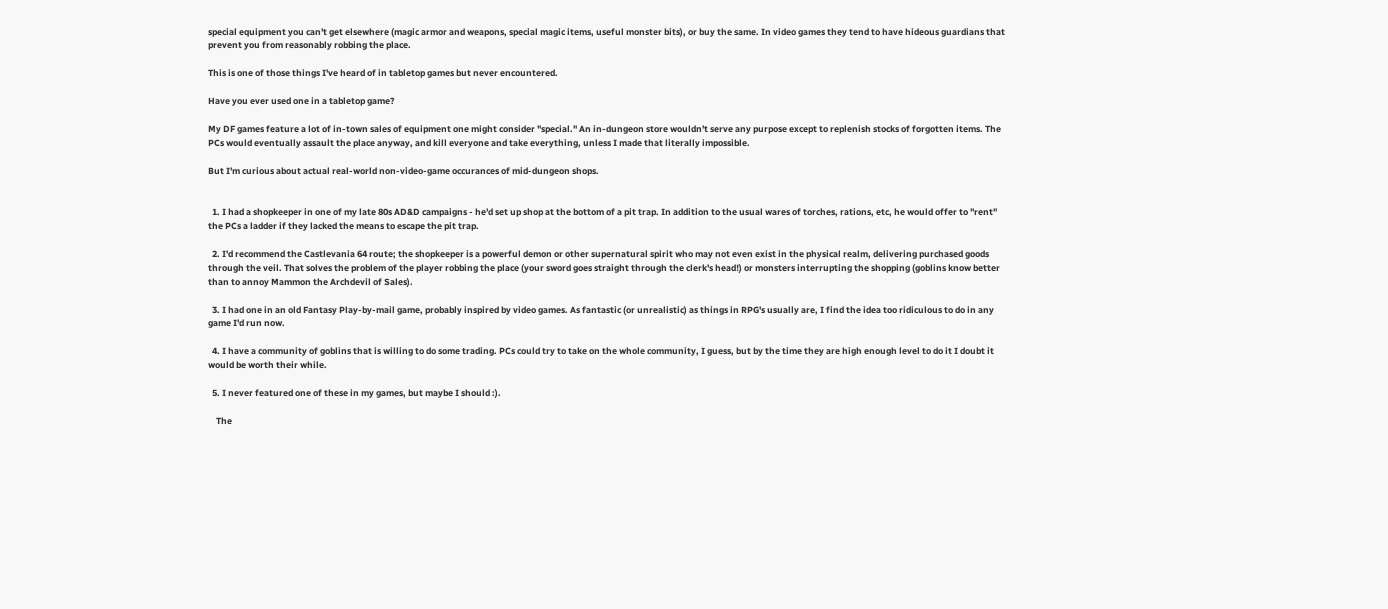special equipment you can't get elsewhere (magic armor and weapons, special magic items, useful monster bits), or buy the same. In video games they tend to have hideous guardians that prevent you from reasonably robbing the place.

This is one of those things I've heard of in tabletop games but never encountered.

Have you ever used one in a tabletop game?

My DF games feature a lot of in-town sales of equipment one might consider "special." An in-dungeon store wouldn't serve any purpose except to replenish stocks of forgotten items. The PCs would eventually assault the place anyway, and kill everyone and take everything, unless I made that literally impossible.

But I'm curious about actual real-world non-video-game occurances of mid-dungeon shops.


  1. I had a shopkeeper in one of my late 80s AD&D campaigns - he'd set up shop at the bottom of a pit trap. In addition to the usual wares of torches, rations, etc, he would offer to "rent" the PCs a ladder if they lacked the means to escape the pit trap.

  2. I'd recommend the Castlevania 64 route; the shopkeeper is a powerful demon or other supernatural spirit who may not even exist in the physical realm, delivering purchased goods through the veil. That solves the problem of the player robbing the place (your sword goes straight through the clerk's head!) or monsters interrupting the shopping (goblins know better than to annoy Mammon the Archdevil of Sales).

  3. I had one in an old Fantasy Play-by-mail game, probably inspired by video games. As fantastic (or unrealistic) as things in RPG's usually are, I find the idea too ridiculous to do in any game I'd run now.

  4. I have a community of goblins that is willing to do some trading. PCs could try to take on the whole community, I guess, but by the time they are high enough level to do it I doubt it would be worth their while.

  5. I never featured one of these in my games, but maybe I should :).

    The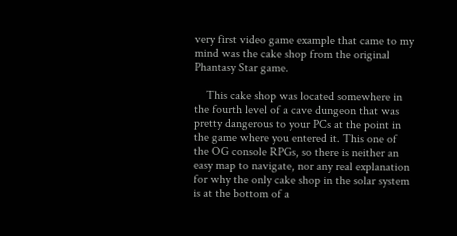very first video game example that came to my mind was the cake shop from the original Phantasy Star game.

    This cake shop was located somewhere in the fourth level of a cave dungeon that was pretty dangerous to your PCs at the point in the game where you entered it. This one of the OG console RPGs, so there is neither an easy map to navigate, nor any real explanation for why the only cake shop in the solar system is at the bottom of a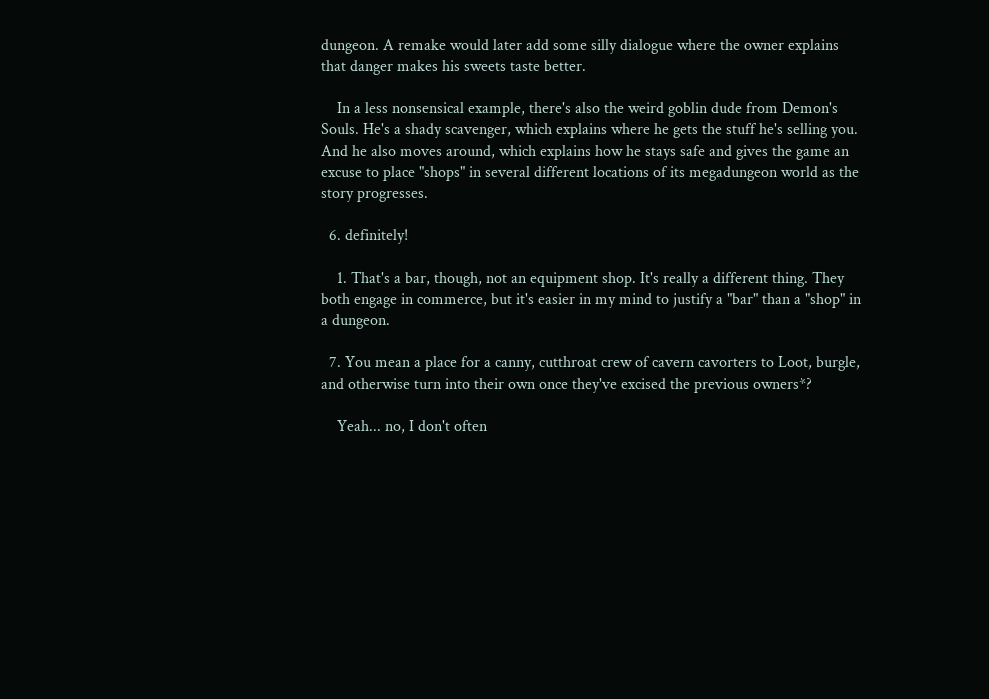dungeon. A remake would later add some silly dialogue where the owner explains that danger makes his sweets taste better.

    In a less nonsensical example, there's also the weird goblin dude from Demon's Souls. He's a shady scavenger, which explains where he gets the stuff he's selling you. And he also moves around, which explains how he stays safe and gives the game an excuse to place "shops" in several different locations of its megadungeon world as the story progresses.

  6. definitely!

    1. That's a bar, though, not an equipment shop. It's really a different thing. They both engage in commerce, but it's easier in my mind to justify a "bar" than a "shop" in a dungeon.

  7. You mean a place for a canny, cutthroat crew of cavern cavorters to Loot, burgle, and otherwise turn into their own once they've excised the previous owners*?

    Yeah... no, I don't often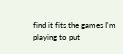find it fits the games I'm playing to put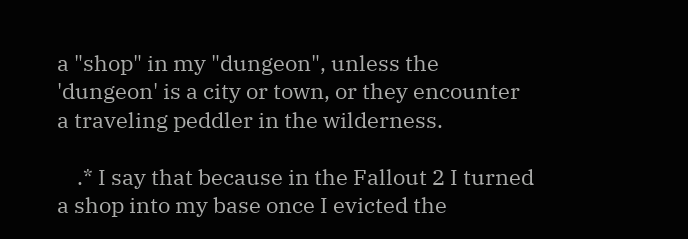a "shop" in my "dungeon", unless the 'dungeon' is a city or town, or they encounter a traveling peddler in the wilderness.

    .* I say that because in the Fallout 2 I turned a shop into my base once I evicted the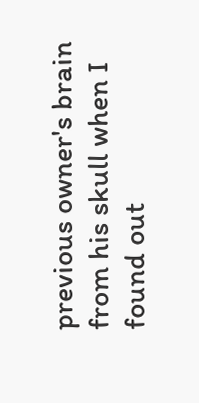previous owner's brain from his skull when I found out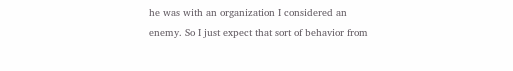he was with an organization I considered an enemy. So I just expect that sort of behavior from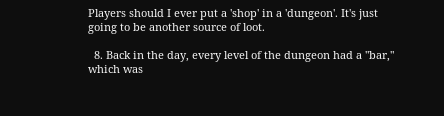Players should I ever put a 'shop' in a 'dungeon'. It's just going to be another source of loot.

  8. Back in the day, every level of the dungeon had a "bar," which was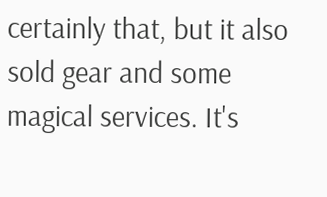certainly that, but it also sold gear and some magical services. It's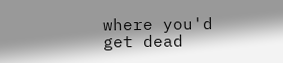where you'd get dead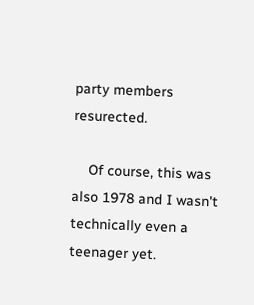party members resurected.

    Of course, this was also 1978 and I wasn't technically even a teenager yet.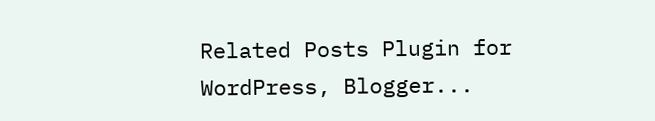Related Posts Plugin for WordPress, Blogger...